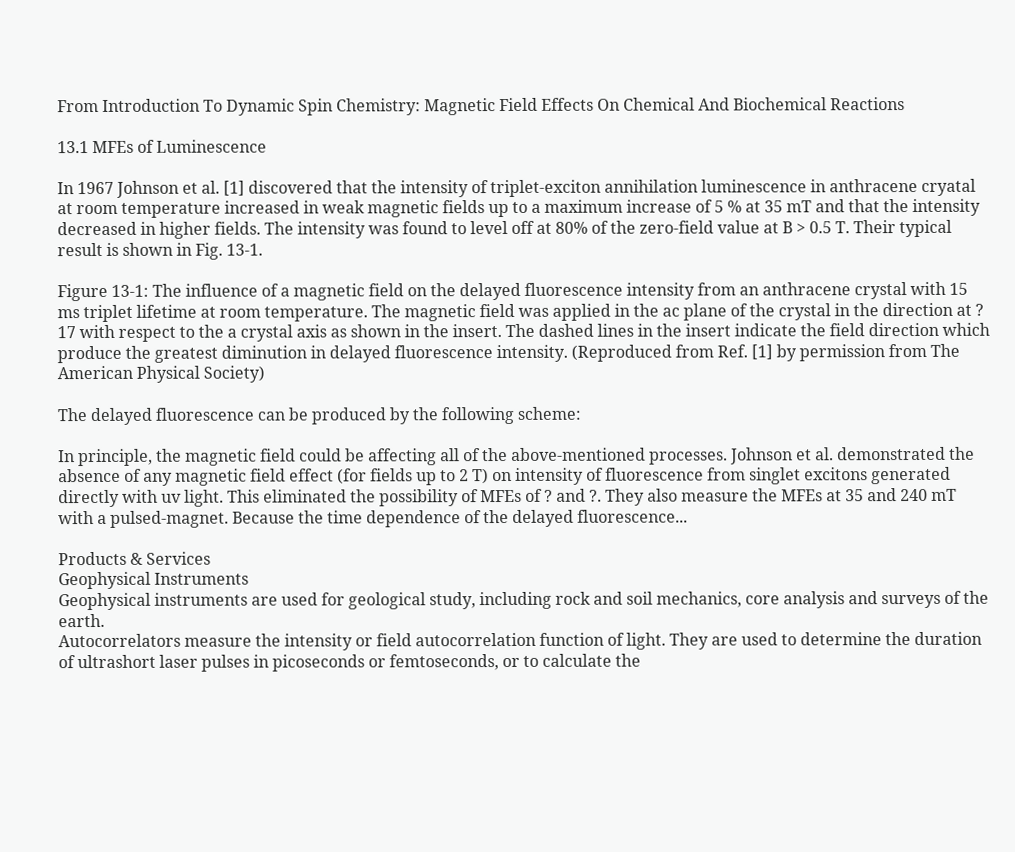From Introduction To Dynamic Spin Chemistry: Magnetic Field Effects On Chemical And Biochemical Reactions

13.1 MFEs of Luminescence

In 1967 Johnson et al. [1] discovered that the intensity of triplet-exciton annihilation luminescence in anthracene cryatal at room temperature increased in weak magnetic fields up to a maximum increase of 5 % at 35 mT and that the intensity decreased in higher fields. The intensity was found to level off at 80% of the zero-field value at B > 0.5 T. Their typical result is shown in Fig. 13-1.

Figure 13-1: The influence of a magnetic field on the delayed fluorescence intensity from an anthracene crystal with 15 ms triplet lifetime at room temperature. The magnetic field was applied in the ac plane of the crystal in the direction at ? 17 with respect to the a crystal axis as shown in the insert. The dashed lines in the insert indicate the field direction which produce the greatest diminution in delayed fluorescence intensity. (Reproduced from Ref. [1] by permission from The American Physical Society)

The delayed fluorescence can be produced by the following scheme:

In principle, the magnetic field could be affecting all of the above-mentioned processes. Johnson et al. demonstrated the absence of any magnetic field effect (for fields up to 2 T) on intensity of fluorescence from singlet excitons generated directly with uv light. This eliminated the possibility of MFEs of ? and ?. They also measure the MFEs at 35 and 240 mT with a pulsed-magnet. Because the time dependence of the delayed fluorescence...

Products & Services
Geophysical Instruments
Geophysical instruments are used for geological study, including rock and soil mechanics, core analysis and surveys of the earth.
Autocorrelators measure the intensity or field autocorrelation function of light. They are used to determine the duration of ultrashort laser pulses in picoseconds or femtoseconds, or to calculate the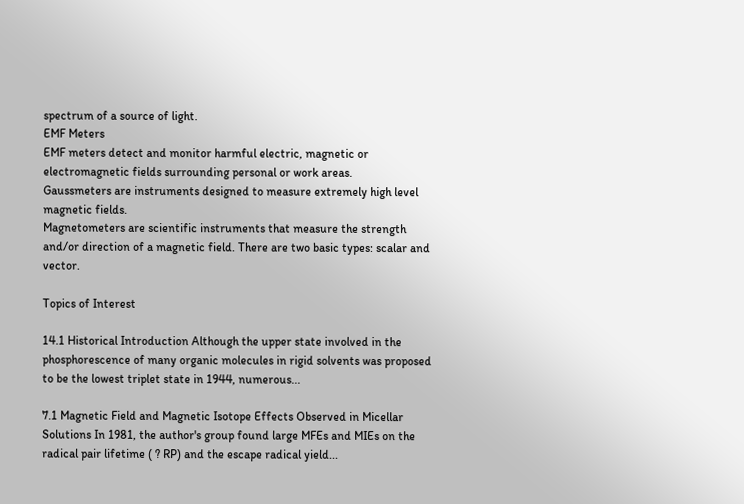spectrum of a source of light.
EMF Meters
EMF meters detect and monitor harmful electric, magnetic or electromagnetic fields surrounding personal or work areas.
Gaussmeters are instruments designed to measure extremely high level magnetic fields.
Magnetometers are scientific instruments that measure the strength and/or direction of a magnetic field. There are two basic types: scalar and vector.

Topics of Interest

14.1 Historical Introduction Although the upper state involved in the phosphorescence of many organic molecules in rigid solvents was proposed to be the lowest triplet state in 1944, numerous...

7.1 Magnetic Field and Magnetic Isotope Effects Observed in Micellar Solutions In 1981, the author's group found large MFEs and MIEs on the radical pair lifetime ( ? RP) and the escape radical yield...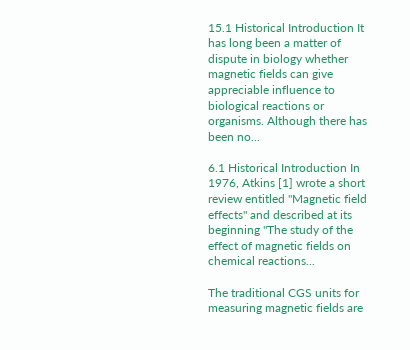15.1 Historical Introduction It has long been a matter of dispute in biology whether magnetic fields can give appreciable influence to biological reactions or organisms. Although there has been no...

6.1 Historical Introduction In 1976, Atkins [1] wrote a short review entitled "Magnetic field effects" and described at its beginning "The study of the effect of magnetic fields on chemical reactions...

The traditional CGS units for measuring magnetic fields are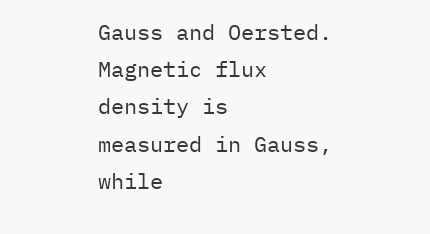Gauss and Oersted. Magnetic flux density is measured in Gauss, while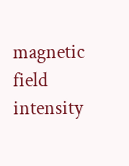magnetic field intensity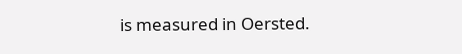is measured in Oersted.